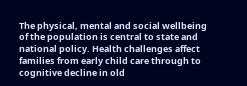The physical, mental and social wellbeing of the population is central to state and national policy. Health challenges affect families from early child care through to cognitive decline in old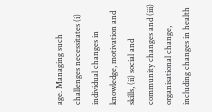age. Managing such challenges necessitates (i) individual changes in knowledge, motivation and skills, (ii) social and community changes and (iii) organisational change, including changes in health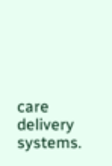care delivery systems.